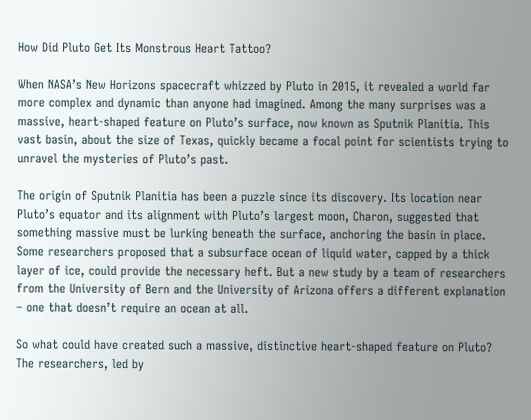How Did Pluto Get Its Monstrous Heart Tattoo?

When NASA’s New Horizons spacecraft whizzed by Pluto in 2015, it revealed a world far more complex and dynamic than anyone had imagined. Among the many surprises was a massive, heart-shaped feature on Pluto’s surface, now known as Sputnik Planitia. This vast basin, about the size of Texas, quickly became a focal point for scientists trying to unravel the mysteries of Pluto’s past.

The origin of Sputnik Planitia has been a puzzle since its discovery. Its location near Pluto’s equator and its alignment with Pluto’s largest moon, Charon, suggested that something massive must be lurking beneath the surface, anchoring the basin in place. Some researchers proposed that a subsurface ocean of liquid water, capped by a thick layer of ice, could provide the necessary heft. But a new study by a team of researchers from the University of Bern and the University of Arizona offers a different explanation – one that doesn’t require an ocean at all.

So what could have created such a massive, distinctive heart-shaped feature on Pluto? The researchers, led by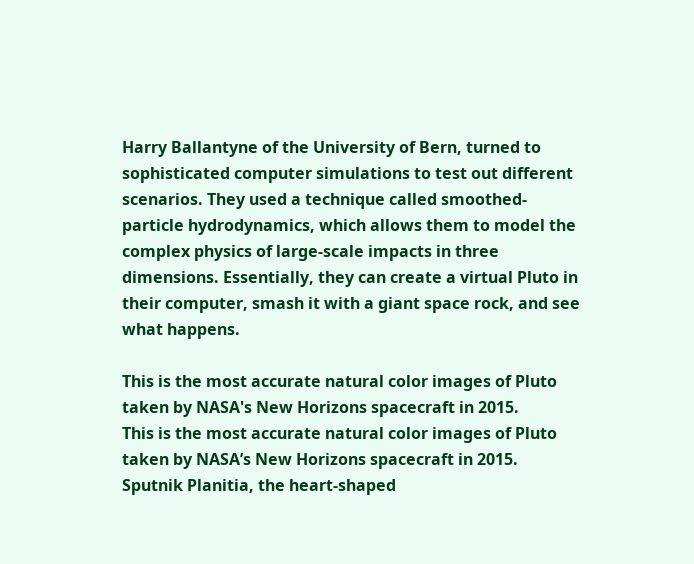Harry Ballantyne of the University of Bern, turned to sophisticated computer simulations to test out different scenarios. They used a technique called smoothed-particle hydrodynamics, which allows them to model the complex physics of large-scale impacts in three dimensions. Essentially, they can create a virtual Pluto in their computer, smash it with a giant space rock, and see what happens.

This is the most accurate natural color images of Pluto taken by NASA's New Horizons spacecraft in 2015.
This is the most accurate natural color images of Pluto taken by NASA’s New Horizons spacecraft in 2015. Sputnik Planitia, the heart-shaped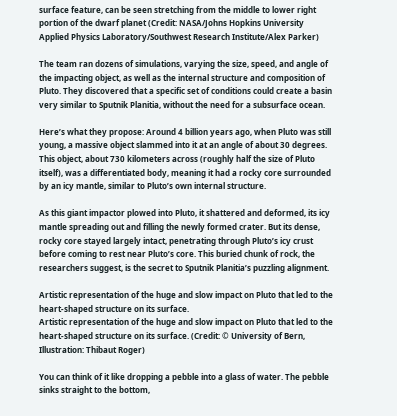surface feature, can be seen stretching from the middle to lower right portion of the dwarf planet (Credit: NASA/Johns Hopkins University Applied Physics Laboratory/Southwest Research Institute/Alex Parker)

The team ran dozens of simulations, varying the size, speed, and angle of the impacting object, as well as the internal structure and composition of Pluto. They discovered that a specific set of conditions could create a basin very similar to Sputnik Planitia, without the need for a subsurface ocean.

Here’s what they propose: Around 4 billion years ago, when Pluto was still young, a massive object slammed into it at an angle of about 30 degrees. This object, about 730 kilometers across (roughly half the size of Pluto itself), was a differentiated body, meaning it had a rocky core surrounded by an icy mantle, similar to Pluto’s own internal structure.

As this giant impactor plowed into Pluto, it shattered and deformed, its icy mantle spreading out and filling the newly formed crater. But its dense, rocky core stayed largely intact, penetrating through Pluto’s icy crust before coming to rest near Pluto’s core. This buried chunk of rock, the researchers suggest, is the secret to Sputnik Planitia’s puzzling alignment.

Artistic representation of the huge and slow impact on Pluto that led to the heart-shaped structure on its surface.
Artistic representation of the huge and slow impact on Pluto that led to the heart-shaped structure on its surface. (Credit: © University of Bern, Illustration: Thibaut Roger)

You can think of it like dropping a pebble into a glass of water. The pebble sinks straight to the bottom,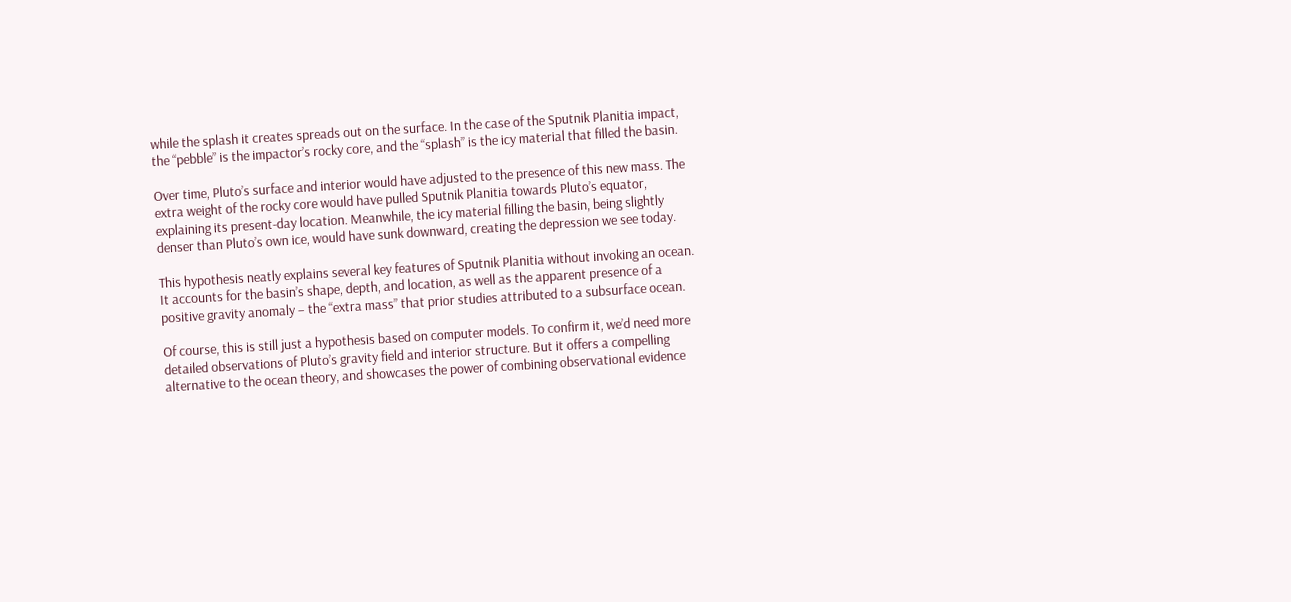while the splash it creates spreads out on the surface. In the case of the Sputnik Planitia impact, the “pebble” is the impactor’s rocky core, and the “splash” is the icy material that filled the basin.

Over time, Pluto’s surface and interior would have adjusted to the presence of this new mass. The extra weight of the rocky core would have pulled Sputnik Planitia towards Pluto’s equator, explaining its present-day location. Meanwhile, the icy material filling the basin, being slightly denser than Pluto’s own ice, would have sunk downward, creating the depression we see today.

This hypothesis neatly explains several key features of Sputnik Planitia without invoking an ocean. It accounts for the basin’s shape, depth, and location, as well as the apparent presence of a positive gravity anomaly – the “extra mass” that prior studies attributed to a subsurface ocean.

Of course, this is still just a hypothesis based on computer models. To confirm it, we’d need more detailed observations of Pluto’s gravity field and interior structure. But it offers a compelling alternative to the ocean theory, and showcases the power of combining observational evidence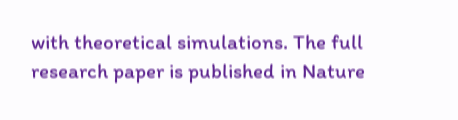with theoretical simulations. The full research paper is published in Nature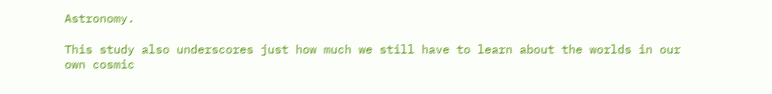Astronomy.

This study also underscores just how much we still have to learn about the worlds in our own cosmic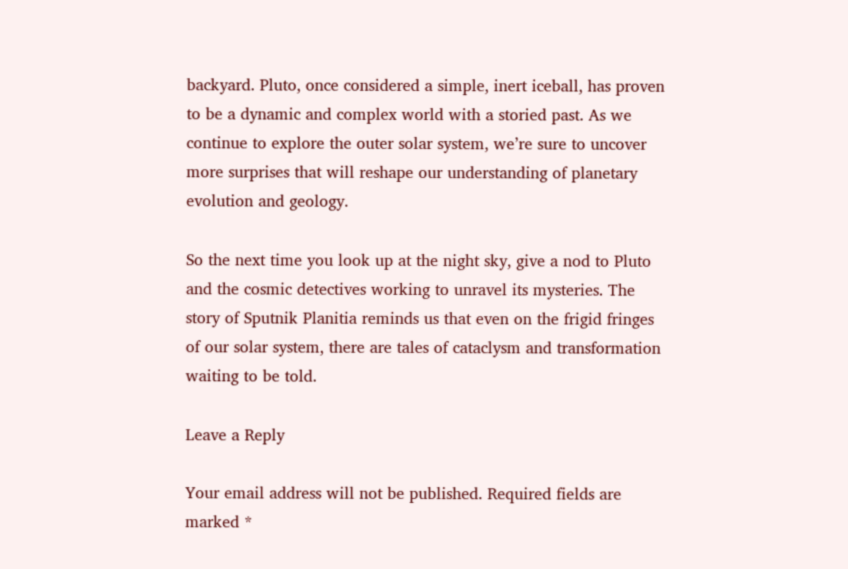backyard. Pluto, once considered a simple, inert iceball, has proven to be a dynamic and complex world with a storied past. As we continue to explore the outer solar system, we’re sure to uncover more surprises that will reshape our understanding of planetary evolution and geology.

So the next time you look up at the night sky, give a nod to Pluto and the cosmic detectives working to unravel its mysteries. The story of Sputnik Planitia reminds us that even on the frigid fringes of our solar system, there are tales of cataclysm and transformation waiting to be told.

Leave a Reply

Your email address will not be published. Required fields are marked *